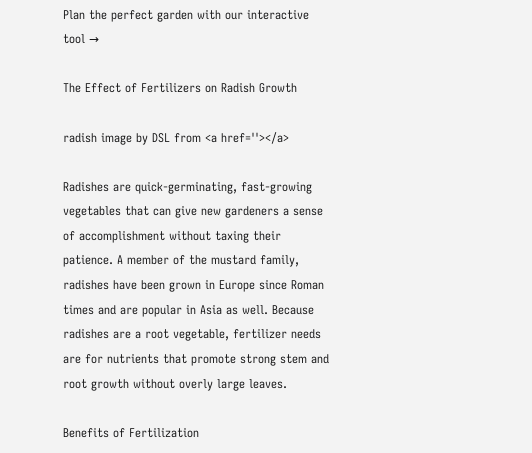Plan the perfect garden with our interactive tool →

The Effect of Fertilizers on Radish Growth

radish image by DSL from <a href=''></a>

Radishes are quick-germinating, fast-growing vegetables that can give new gardeners a sense of accomplishment without taxing their patience. A member of the mustard family, radishes have been grown in Europe since Roman times and are popular in Asia as well. Because radishes are a root vegetable, fertilizer needs are for nutrients that promote strong stem and root growth without overly large leaves.

Benefits of Fertilization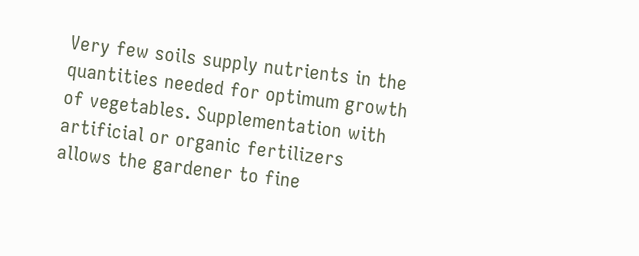Very few soils supply nutrients in the quantities needed for optimum growth of vegetables. Supplementation with artificial or organic fertilizers allows the gardener to fine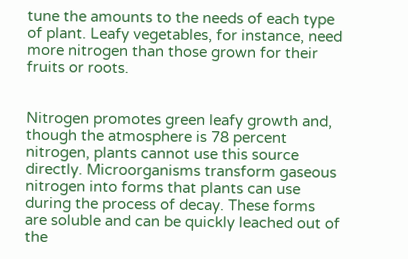tune the amounts to the needs of each type of plant. Leafy vegetables, for instance, need more nitrogen than those grown for their fruits or roots.


Nitrogen promotes green leafy growth and, though the atmosphere is 78 percent nitrogen, plants cannot use this source directly. Microorganisms transform gaseous nitrogen into forms that plants can use during the process of decay. These forms are soluble and can be quickly leached out of the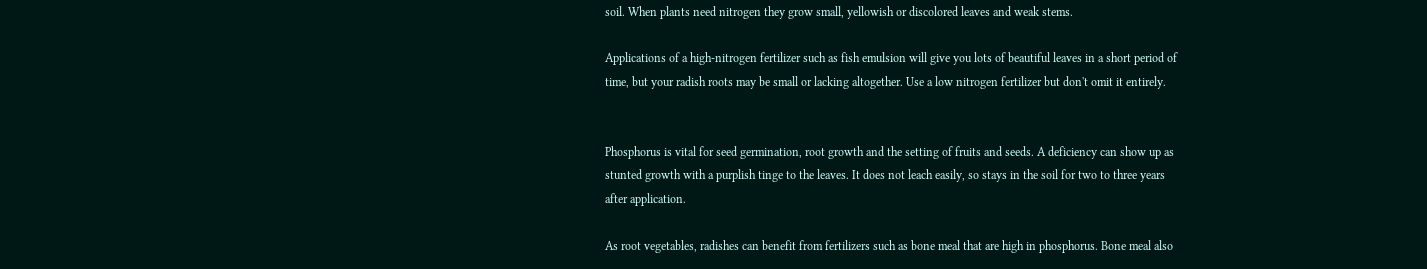soil. When plants need nitrogen they grow small, yellowish or discolored leaves and weak stems.

Applications of a high-nitrogen fertilizer such as fish emulsion will give you lots of beautiful leaves in a short period of time, but your radish roots may be small or lacking altogether. Use a low nitrogen fertilizer but don't omit it entirely.


Phosphorus is vital for seed germination, root growth and the setting of fruits and seeds. A deficiency can show up as stunted growth with a purplish tinge to the leaves. It does not leach easily, so stays in the soil for two to three years after application.

As root vegetables, radishes can benefit from fertilizers such as bone meal that are high in phosphorus. Bone meal also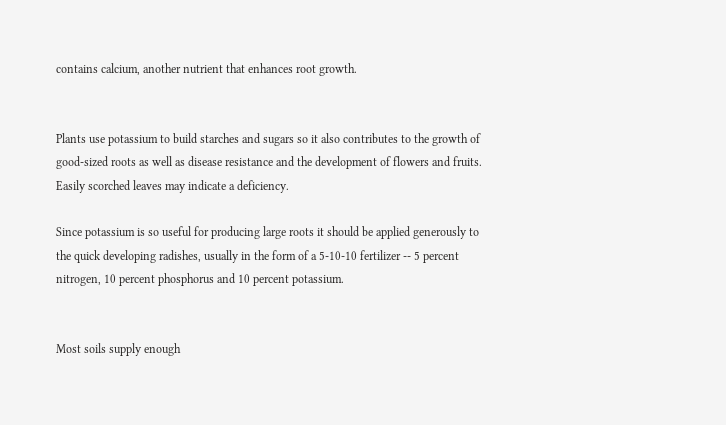contains calcium, another nutrient that enhances root growth.


Plants use potassium to build starches and sugars so it also contributes to the growth of good-sized roots as well as disease resistance and the development of flowers and fruits. Easily scorched leaves may indicate a deficiency.

Since potassium is so useful for producing large roots it should be applied generously to the quick developing radishes, usually in the form of a 5-10-10 fertilizer -- 5 percent nitrogen, 10 percent phosphorus and 10 percent potassium.


Most soils supply enough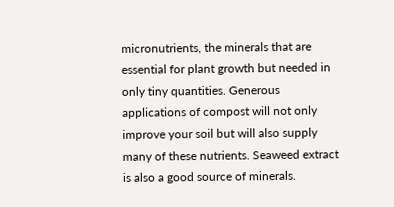micronutrients, the minerals that are essential for plant growth but needed in only tiny quantities. Generous applications of compost will not only improve your soil but will also supply many of these nutrients. Seaweed extract is also a good source of minerals.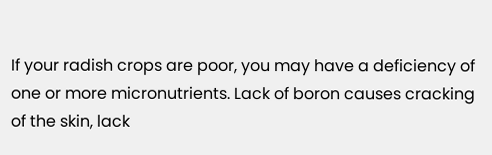If your radish crops are poor, you may have a deficiency of one or more micronutrients. Lack of boron causes cracking of the skin, lack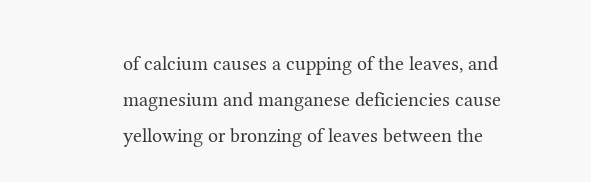of calcium causes a cupping of the leaves, and magnesium and manganese deficiencies cause yellowing or bronzing of leaves between the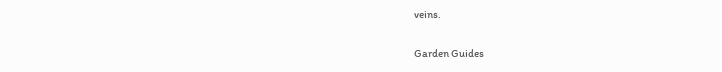veins.

Garden Guides